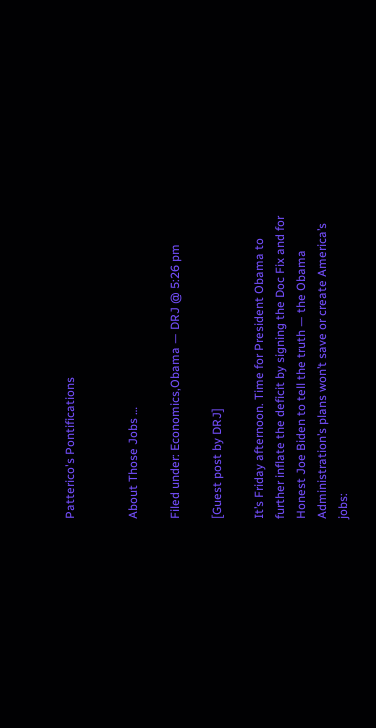Patterico's Pontifications


About Those Jobs …

Filed under: Economics,Obama — DRJ @ 5:26 pm

[Guest post by DRJ]

It’s Friday afternoon. Time for President Obama to further inflate the deficit by signing the Doc Fix and for Honest Joe Biden to tell the truth — the Obama Administration’s plans won’t save or create America’s jobs: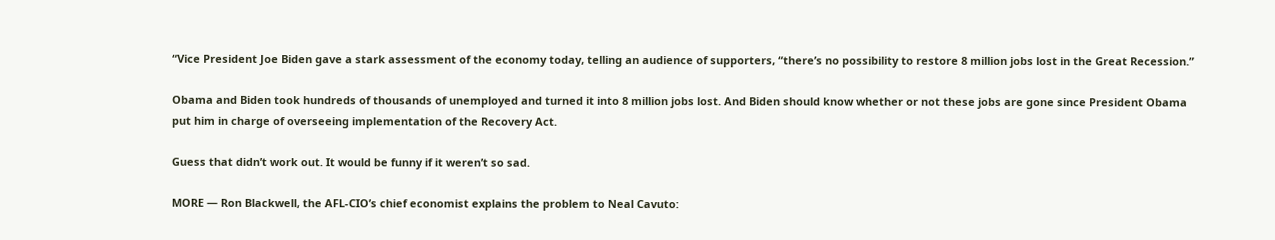“Vice President Joe Biden gave a stark assessment of the economy today, telling an audience of supporters, “there’s no possibility to restore 8 million jobs lost in the Great Recession.”

Obama and Biden took hundreds of thousands of unemployed and turned it into 8 million jobs lost. And Biden should know whether or not these jobs are gone since President Obama put him in charge of overseeing implementation of the Recovery Act.

Guess that didn’t work out. It would be funny if it weren’t so sad.

MORE — Ron Blackwell, the AFL-CIO’s chief economist explains the problem to Neal Cavuto: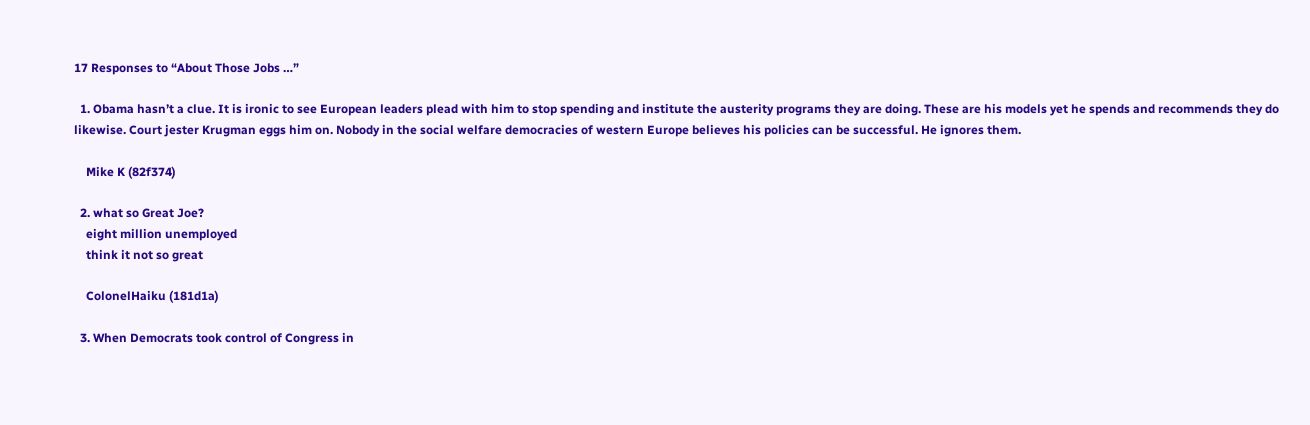17 Responses to “About Those Jobs …”

  1. Obama hasn’t a clue. It is ironic to see European leaders plead with him to stop spending and institute the austerity programs they are doing. These are his models yet he spends and recommends they do likewise. Court jester Krugman eggs him on. Nobody in the social welfare democracies of western Europe believes his policies can be successful. He ignores them.

    Mike K (82f374)

  2. what so Great Joe?
    eight million unemployed
    think it not so great

    ColonelHaiku (181d1a)

  3. When Democrats took control of Congress in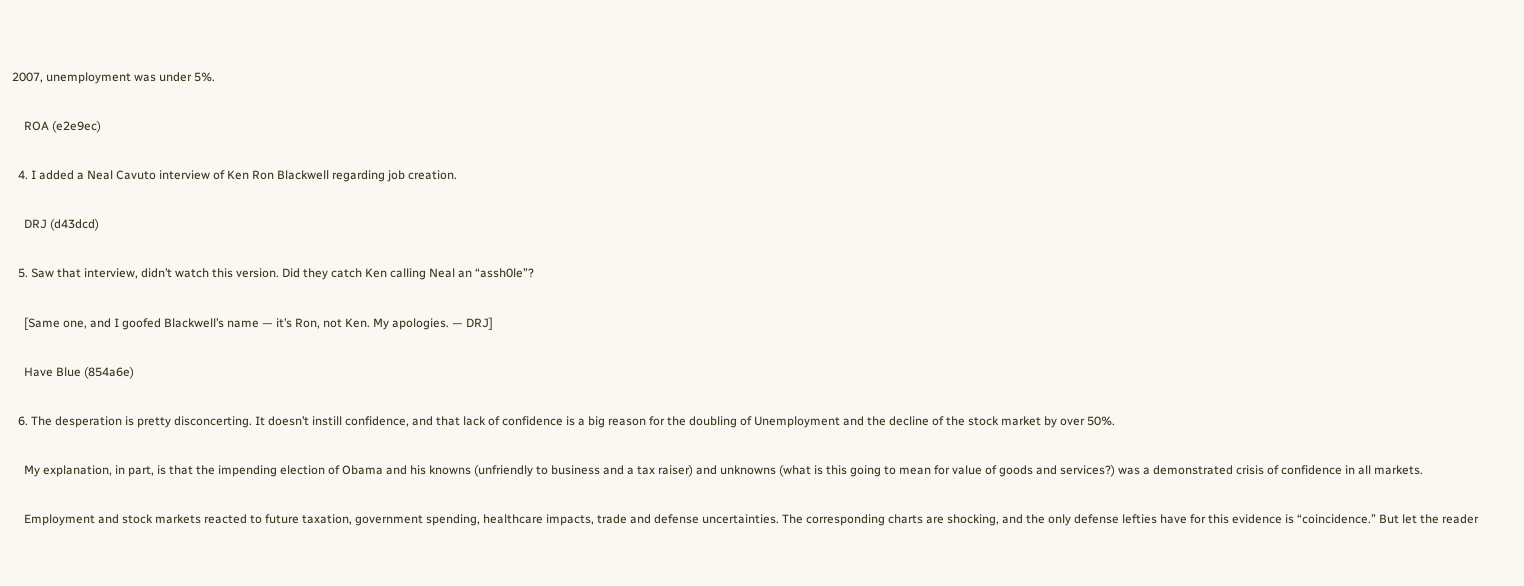2007, unemployment was under 5%.

    ROA (e2e9ec)

  4. I added a Neal Cavuto interview of Ken Ron Blackwell regarding job creation.

    DRJ (d43dcd)

  5. Saw that interview, didn’t watch this version. Did they catch Ken calling Neal an “assh0le”?

    [Same one, and I goofed Blackwell’s name — it’s Ron, not Ken. My apologies. — DRJ]

    Have Blue (854a6e)

  6. The desperation is pretty disconcerting. It doesn’t instill confidence, and that lack of confidence is a big reason for the doubling of Unemployment and the decline of the stock market by over 50%.

    My explanation, in part, is that the impending election of Obama and his knowns (unfriendly to business and a tax raiser) and unknowns (what is this going to mean for value of goods and services?) was a demonstrated crisis of confidence in all markets.

    Employment and stock markets reacted to future taxation, government spending, healthcare impacts, trade and defense uncertainties. The corresponding charts are shocking, and the only defense lefties have for this evidence is “coincidence.” But let the reader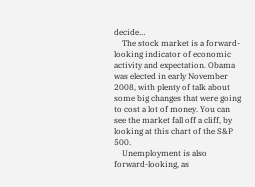decide…
    The stock market is a forward-looking indicator of economic activity and expectation. Obama was elected in early November 2008, with plenty of talk about some big changes that were going to cost a lot of money. You can see the market fall off a cliff, by looking at this chart of the S&P 500.
    Unemployment is also forward-looking, as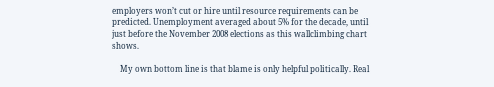employers won’t cut or hire until resource requirements can be predicted. Unemployment averaged about 5% for the decade, until just before the November 2008 elections as this wallclimbing chart shows.

    My own bottom line is that blame is only helpful politically. Real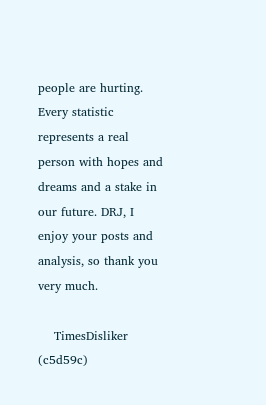people are hurting. Every statistic represents a real person with hopes and dreams and a stake in our future. DRJ, I enjoy your posts and analysis, so thank you very much.

    TimesDisliker (c5d59c)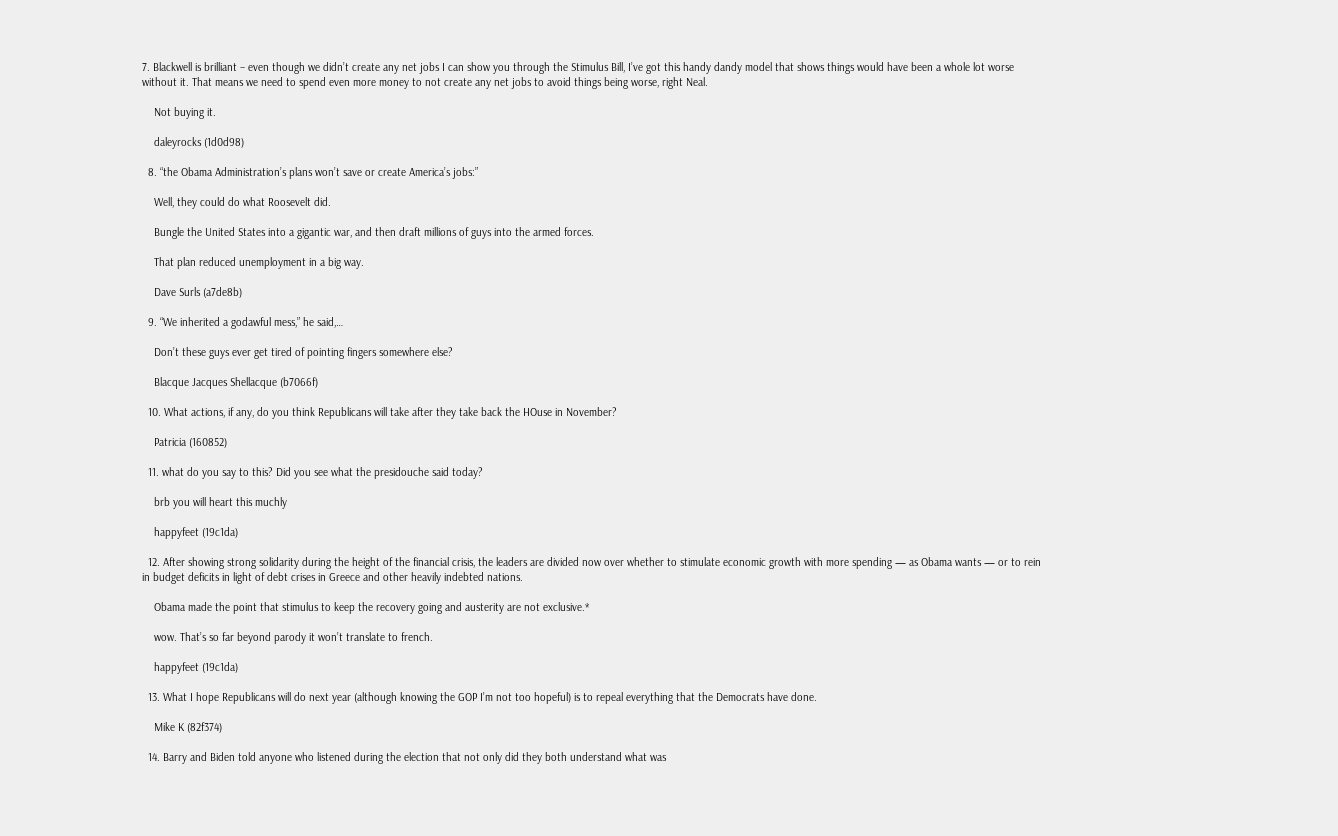7. Blackwell is brilliant – even though we didn’t create any net jobs I can show you through the Stimulus Bill, I’ve got this handy dandy model that shows things would have been a whole lot worse without it. That means we need to spend even more money to not create any net jobs to avoid things being worse, right Neal.

    Not buying it.

    daleyrocks (1d0d98)

  8. “the Obama Administration’s plans won’t save or create America’s jobs:”

    Well, they could do what Roosevelt did.

    Bungle the United States into a gigantic war, and then draft millions of guys into the armed forces.

    That plan reduced unemployment in a big way.

    Dave Surls (a7de8b)

  9. “We inherited a godawful mess,” he said,…

    Don’t these guys ever get tired of pointing fingers somewhere else?

    Blacque Jacques Shellacque (b7066f)

  10. What actions, if any, do you think Republicans will take after they take back the HOuse in November?

    Patricia (160852)

  11. what do you say to this? Did you see what the presidouche said today?

    brb you will heart this muchly

    happyfeet (19c1da)

  12. After showing strong solidarity during the height of the financial crisis, the leaders are divided now over whether to stimulate economic growth with more spending — as Obama wants — or to rein in budget deficits in light of debt crises in Greece and other heavily indebted nations.

    Obama made the point that stimulus to keep the recovery going and austerity are not exclusive.*

    wow. That’s so far beyond parody it won’t translate to french.

    happyfeet (19c1da)

  13. What I hope Republicans will do next year (although knowing the GOP I’m not too hopeful) is to repeal everything that the Democrats have done.

    Mike K (82f374)

  14. Barry and Biden told anyone who listened during the election that not only did they both understand what was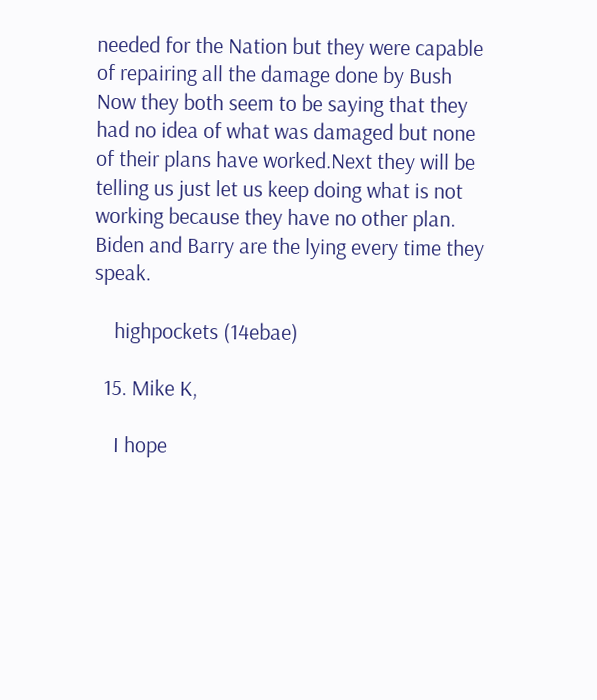needed for the Nation but they were capable of repairing all the damage done by Bush Now they both seem to be saying that they had no idea of what was damaged but none of their plans have worked.Next they will be telling us just let us keep doing what is not working because they have no other plan. Biden and Barry are the lying every time they speak.

    highpockets (14ebae)

  15. Mike K,

    I hope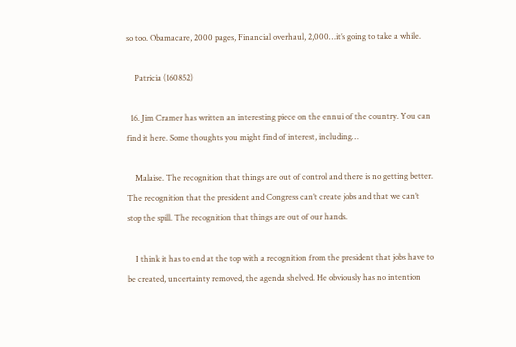so too. Obamacare, 2000 pages, Financial overhaul, 2,000…it’s going to take a while.

    Patricia (160852)

  16. Jim Cramer has written an interesting piece on the ennui of the country. You can find it here. Some thoughts you might find of interest, including…

    Malaise. The recognition that things are out of control and there is no getting better. The recognition that the president and Congress can’t create jobs and that we can’t stop the spill. The recognition that things are out of our hands.

    I think it has to end at the top with a recognition from the president that jobs have to be created, uncertainty removed, the agenda shelved. He obviously has no intention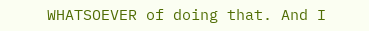WHATSOEVER of doing that. And I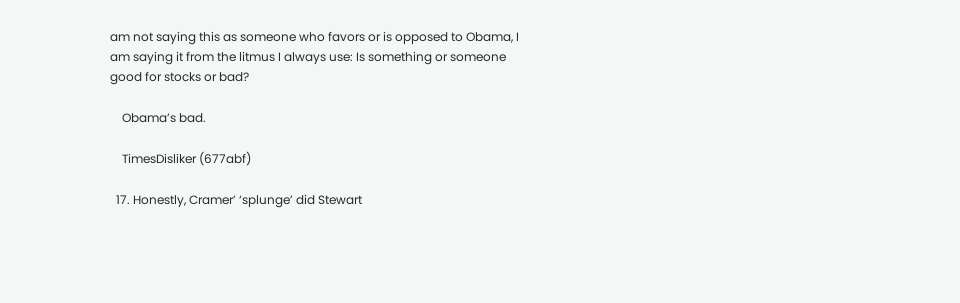am not saying this as someone who favors or is opposed to Obama, I am saying it from the litmus I always use: Is something or someone good for stocks or bad?

    Obama’s bad.

    TimesDisliker (677abf)

  17. Honestly, Cramer’ ‘splunge’ did Stewart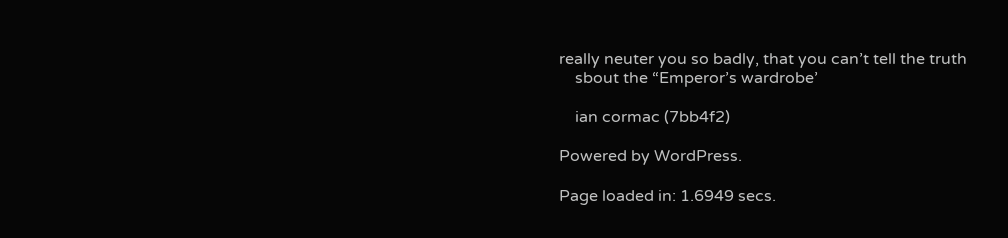really neuter you so badly, that you can’t tell the truth
    sbout the “Emperor’s wardrobe’

    ian cormac (7bb4f2)

Powered by WordPress.

Page loaded in: 1.6949 secs.